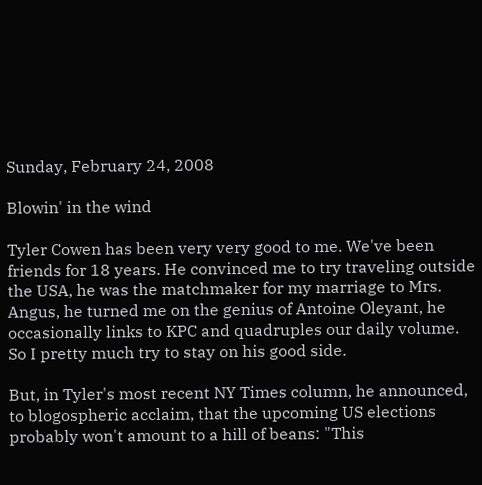Sunday, February 24, 2008

Blowin' in the wind

Tyler Cowen has been very very good to me. We've been friends for 18 years. He convinced me to try traveling outside the USA, he was the matchmaker for my marriage to Mrs. Angus, he turned me on the genius of Antoine Oleyant, he occasionally links to KPC and quadruples our daily volume. So I pretty much try to stay on his good side.

But, in Tyler's most recent NY Times column, he announced, to blogospheric acclaim, that the upcoming US elections probably won't amount to a hill of beans: "This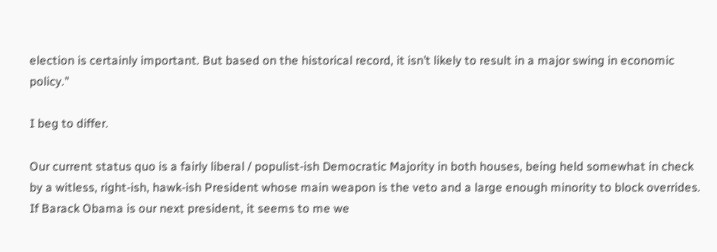election is certainly important. But based on the historical record, it isn’t likely to result in a major swing in economic policy."

I beg to differ.

Our current status quo is a fairly liberal / populist-ish Democratic Majority in both houses, being held somewhat in check by a witless, right-ish, hawk-ish President whose main weapon is the veto and a large enough minority to block overrides. If Barack Obama is our next president, it seems to me we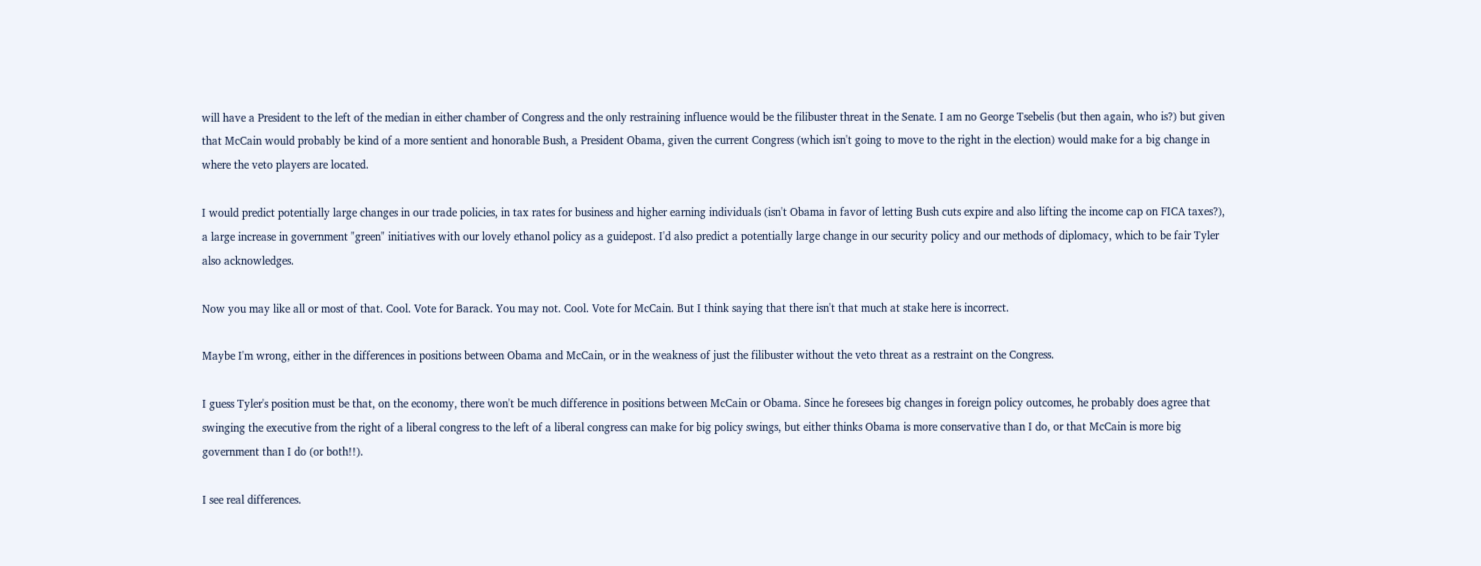will have a President to the left of the median in either chamber of Congress and the only restraining influence would be the filibuster threat in the Senate. I am no George Tsebelis (but then again, who is?) but given that McCain would probably be kind of a more sentient and honorable Bush, a President Obama, given the current Congress (which isn't going to move to the right in the election) would make for a big change in where the veto players are located.

I would predict potentially large changes in our trade policies, in tax rates for business and higher earning individuals (isn't Obama in favor of letting Bush cuts expire and also lifting the income cap on FICA taxes?), a large increase in government "green" initiatives with our lovely ethanol policy as a guidepost. I'd also predict a potentially large change in our security policy and our methods of diplomacy, which to be fair Tyler also acknowledges.

Now you may like all or most of that. Cool. Vote for Barack. You may not. Cool. Vote for McCain. But I think saying that there isn't that much at stake here is incorrect.

Maybe I'm wrong, either in the differences in positions between Obama and McCain, or in the weakness of just the filibuster without the veto threat as a restraint on the Congress.

I guess Tyler's position must be that, on the economy, there won't be much difference in positions between McCain or Obama. Since he foresees big changes in foreign policy outcomes, he probably does agree that swinging the executive from the right of a liberal congress to the left of a liberal congress can make for big policy swings, but either thinks Obama is more conservative than I do, or that McCain is more big government than I do (or both!!).

I see real differences.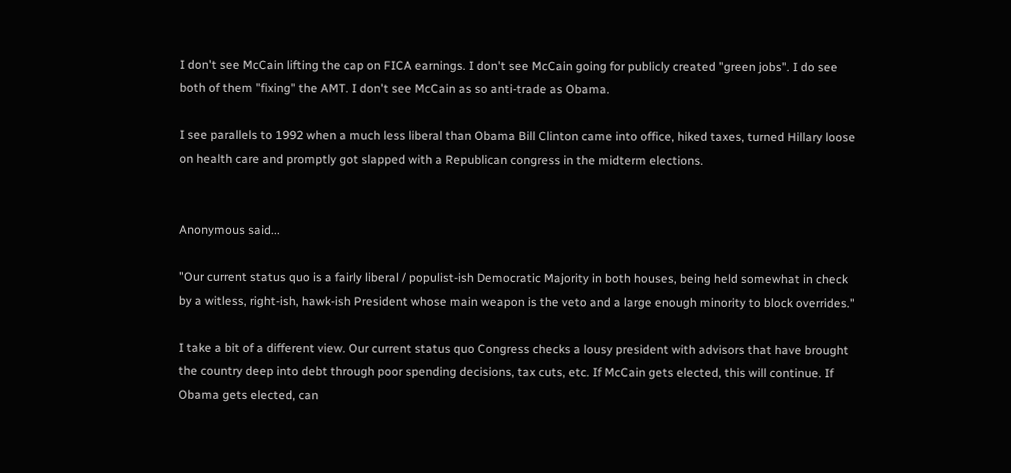I don't see McCain lifting the cap on FICA earnings. I don't see McCain going for publicly created "green jobs". I do see both of them "fixing" the AMT. I don't see McCain as so anti-trade as Obama.

I see parallels to 1992 when a much less liberal than Obama Bill Clinton came into office, hiked taxes, turned Hillary loose on health care and promptly got slapped with a Republican congress in the midterm elections.


Anonymous said...

"Our current status quo is a fairly liberal / populist-ish Democratic Majority in both houses, being held somewhat in check by a witless, right-ish, hawk-ish President whose main weapon is the veto and a large enough minority to block overrides."

I take a bit of a different view. Our current status quo Congress checks a lousy president with advisors that have brought the country deep into debt through poor spending decisions, tax cuts, etc. If McCain gets elected, this will continue. If Obama gets elected, can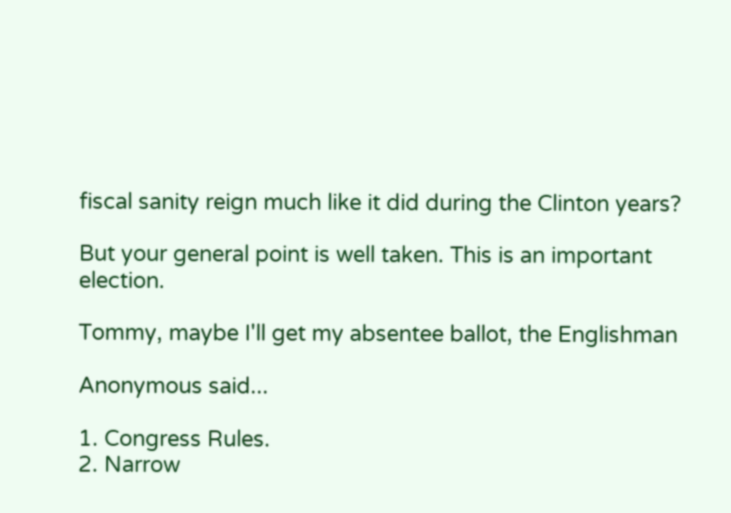fiscal sanity reign much like it did during the Clinton years?

But your general point is well taken. This is an important election.

Tommy, maybe I'll get my absentee ballot, the Englishman

Anonymous said...

1. Congress Rules.
2. Narrow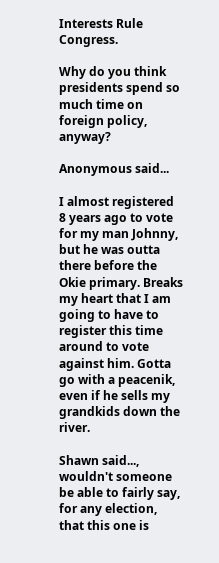Interests Rule Congress.

Why do you think presidents spend so much time on foreign policy, anyway?

Anonymous said...

I almost registered 8 years ago to vote for my man Johnny, but he was outta there before the Okie primary. Breaks my heart that I am going to have to register this time around to vote against him. Gotta go with a peacenik, even if he sells my grandkids down the river.

Shawn said..., wouldn't someone be able to fairly say, for any election, that this one is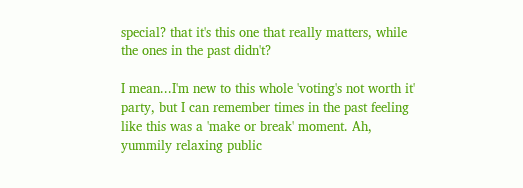special? that it's this one that really matters, while the ones in the past didn't?

I mean...I'm new to this whole 'voting's not worth it' party, but I can remember times in the past feeling like this was a 'make or break' moment. Ah, yummily relaxing public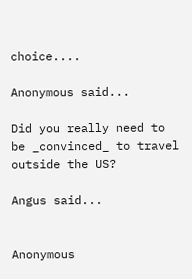choice....

Anonymous said...

Did you really need to be _convinced_ to travel outside the US?

Angus said...


Anonymous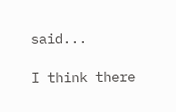said...

I think there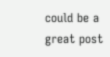could be a great post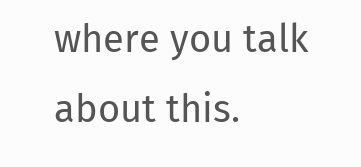where you talk about this.